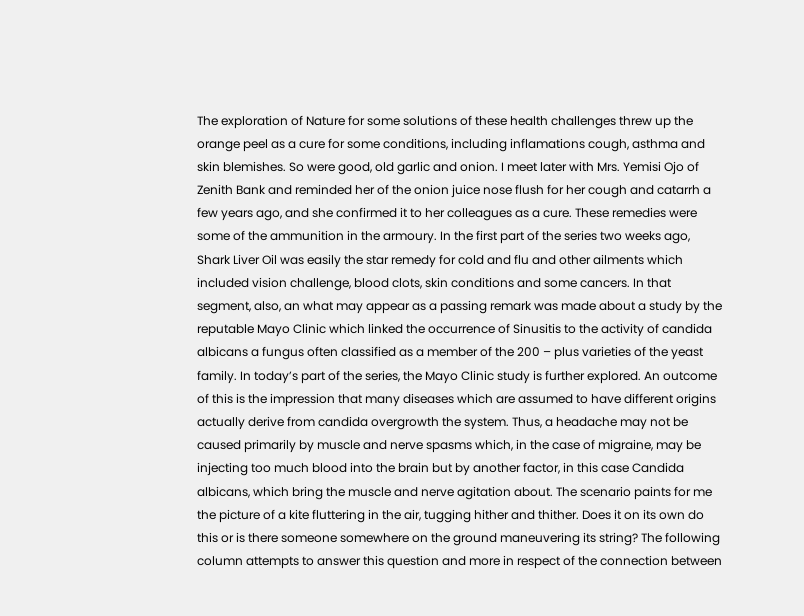The exploration of Nature for some solutions of these health challenges threw up the orange peel as a cure for some conditions, including inflamations cough, asthma and skin blemishes. So were good, old garlic and onion. I meet later with Mrs. Yemisi Ojo of Zenith Bank and reminded her of the onion juice nose flush for her cough and catarrh a few years ago, and she confirmed it to her colleagues as a cure. These remedies were some of the ammunition in the armoury. In the first part of the series two weeks ago, Shark Liver Oil was easily the star remedy for cold and flu and other ailments which included vision challenge, blood clots, skin conditions and some cancers. In that segment, also, an what may appear as a passing remark was made about a study by the reputable Mayo Clinic which linked the occurrence of Sinusitis to the activity of candida albicans a fungus often classified as a member of the 200 – plus varieties of the yeast family. In today’s part of the series, the Mayo Clinic study is further explored. An outcome of this is the impression that many diseases which are assumed to have different origins actually derive from candida overgrowth the system. Thus, a headache may not be caused primarily by muscle and nerve spasms which, in the case of migraine, may be injecting too much blood into the brain but by another factor, in this case Candida albicans, which bring the muscle and nerve agitation about. The scenario paints for me the picture of a kite fluttering in the air, tugging hither and thither. Does it on its own do this or is there someone somewhere on the ground maneuvering its string? The following column attempts to answer this question and more in respect of the connection between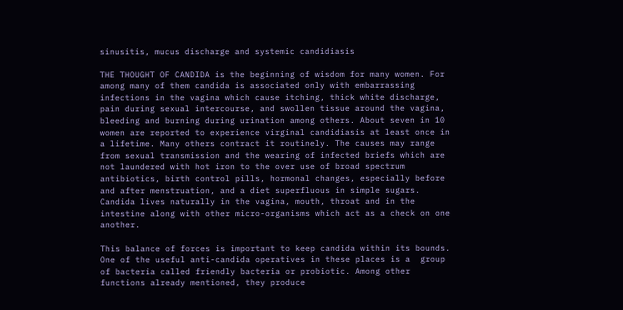sinusitis, mucus discharge and systemic candidiasis

THE THOUGHT OF CANDIDA is the beginning of wisdom for many women. For among many of them candida is associated only with embarrassing infections in the vagina which cause itching, thick white discharge, pain during sexual intercourse, and swollen tissue around the vagina, bleeding and burning during urination among others. About seven in 10 women are reported to experience virginal candidiasis at least once in a lifetime. Many others contract it routinely. The causes may range from sexual transmission and the wearing of infected briefs which are not laundered with hot iron to the over use of broad spectrum antibiotics, birth control pills, hormonal changes, especially before and after menstruation, and a diet superfluous in simple sugars. Candida lives naturally in the vagina, mouth, throat and in the intestine along with other micro-organisms which act as a check on one another.

This balance of forces is important to keep candida within its bounds. One of the useful anti-candida operatives in these places is a  group of bacteria called friendly bacteria or probiotic. Among other functions already mentioned, they produce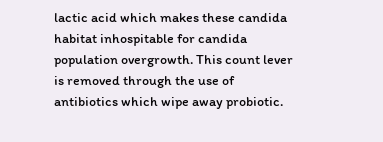lactic acid which makes these candida habitat inhospitable for candida population overgrowth. This count lever is removed through the use of antibiotics which wipe away probiotic.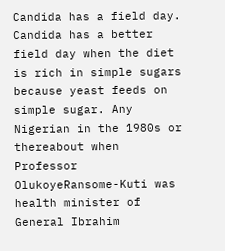Candida has a field day. Candida has a better field day when the diet is rich in simple sugars because yeast feeds on simple sugar. Any Nigerian in the 1980s or thereabout when Professor OlukoyeRansome-Kuti was health minister of General Ibrahim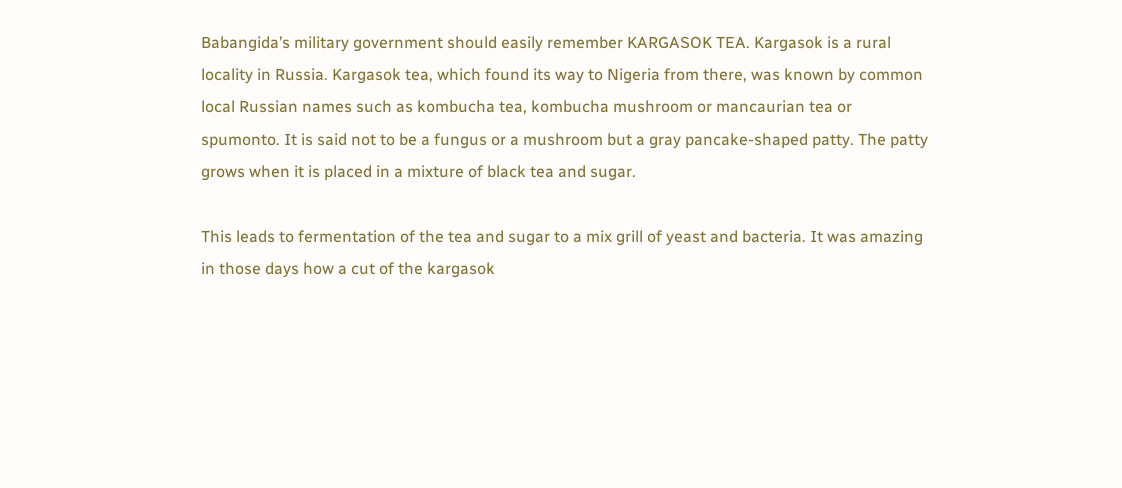Babangida’s military government should easily remember KARGASOK TEA. Kargasok is a rural locality in Russia. Kargasok tea, which found its way to Nigeria from there, was known by common local Russian names such as kombucha tea, kombucha mushroom or mancaurian tea or spumonto. It is said not to be a fungus or a mushroom but a gray pancake-shaped patty. The patty grows when it is placed in a mixture of black tea and sugar.

This leads to fermentation of the tea and sugar to a mix grill of yeast and bacteria. It was amazing in those days how a cut of the kargasok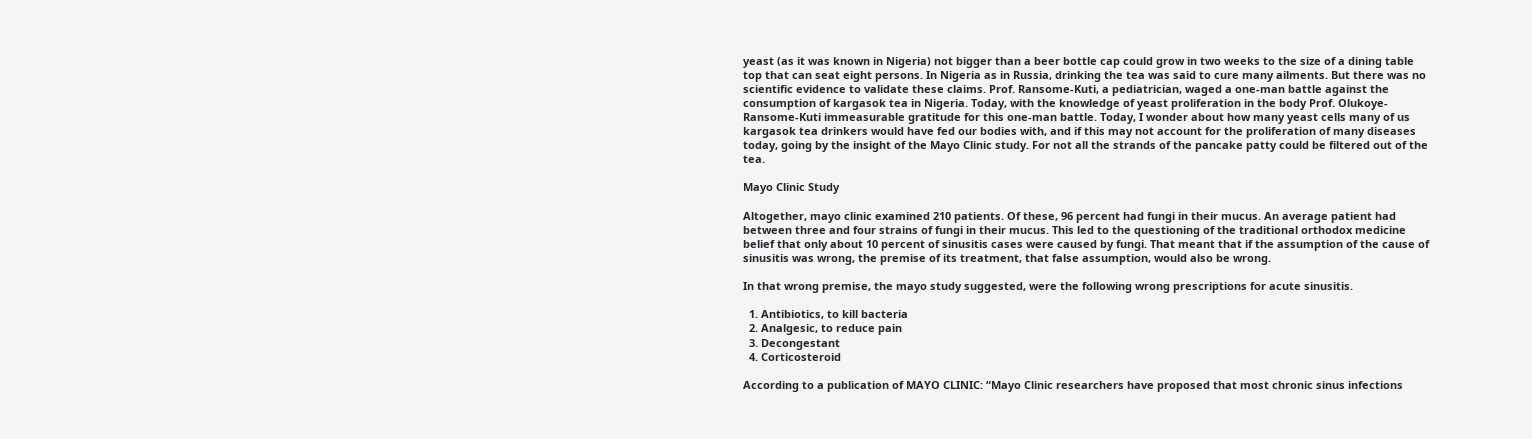yeast (as it was known in Nigeria) not bigger than a beer bottle cap could grow in two weeks to the size of a dining table top that can seat eight persons. In Nigeria as in Russia, drinking the tea was said to cure many ailments. But there was no scientific evidence to validate these claims. Prof. Ransome-Kuti, a pediatrician, waged a one-man battle against the consumption of kargasok tea in Nigeria. Today, with the knowledge of yeast proliferation in the body Prof. Olukoye-Ransome-Kuti immeasurable gratitude for this one-man battle. Today, I wonder about how many yeast cells many of us kargasok tea drinkers would have fed our bodies with, and if this may not account for the proliferation of many diseases today, going by the insight of the Mayo Clinic study. For not all the strands of the pancake patty could be filtered out of the tea.

Mayo Clinic Study

Altogether, mayo clinic examined 210 patients. Of these, 96 percent had fungi in their mucus. An average patient had between three and four strains of fungi in their mucus. This led to the questioning of the traditional orthodox medicine belief that only about 10 percent of sinusitis cases were caused by fungi. That meant that if the assumption of the cause of sinusitis was wrong, the premise of its treatment, that false assumption, would also be wrong.

In that wrong premise, the mayo study suggested, were the following wrong prescriptions for acute sinusitis.

  1. Antibiotics, to kill bacteria
  2. Analgesic, to reduce pain
  3. Decongestant
  4. Corticosteroid

According to a publication of MAYO CLINIC: “Mayo Clinic researchers have proposed that most chronic sinus infections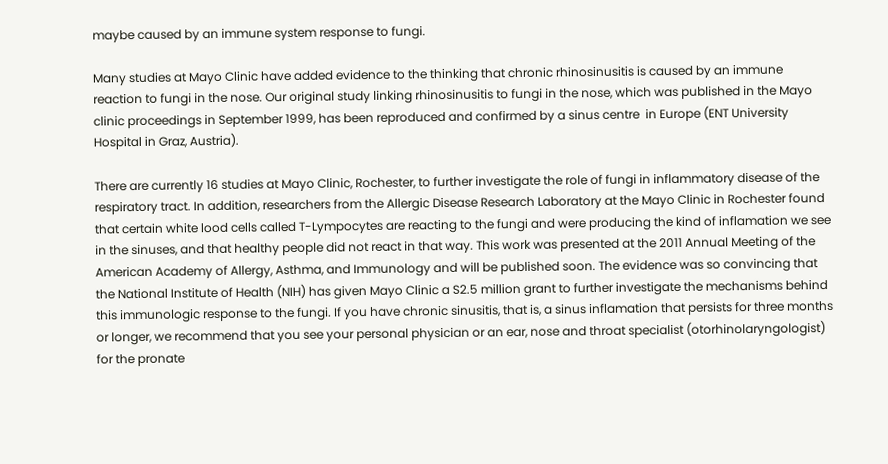maybe caused by an immune system response to fungi.

Many studies at Mayo Clinic have added evidence to the thinking that chronic rhinosinusitis is caused by an immune reaction to fungi in the nose. Our original study linking rhinosinusitis to fungi in the nose, which was published in the Mayo clinic proceedings in September 1999, has been reproduced and confirmed by a sinus centre  in Europe (ENT University Hospital in Graz, Austria).

There are currently 16 studies at Mayo Clinic, Rochester, to further investigate the role of fungi in inflammatory disease of the respiratory tract. In addition, researchers from the Allergic Disease Research Laboratory at the Mayo Clinic in Rochester found that certain white lood cells called T-Lympocytes are reacting to the fungi and were producing the kind of inflamation we see in the sinuses, and that healthy people did not react in that way. This work was presented at the 2011 Annual Meeting of the American Academy of Allergy, Asthma, and Immunology and will be published soon. The evidence was so convincing that the National Institute of Health (NIH) has given Mayo Clinic a S2.5 million grant to further investigate the mechanisms behind this immunologic response to the fungi. If you have chronic sinusitis, that is, a sinus inflamation that persists for three months or longer, we recommend that you see your personal physician or an ear, nose and throat specialist (otorhinolaryngologist) for the pronate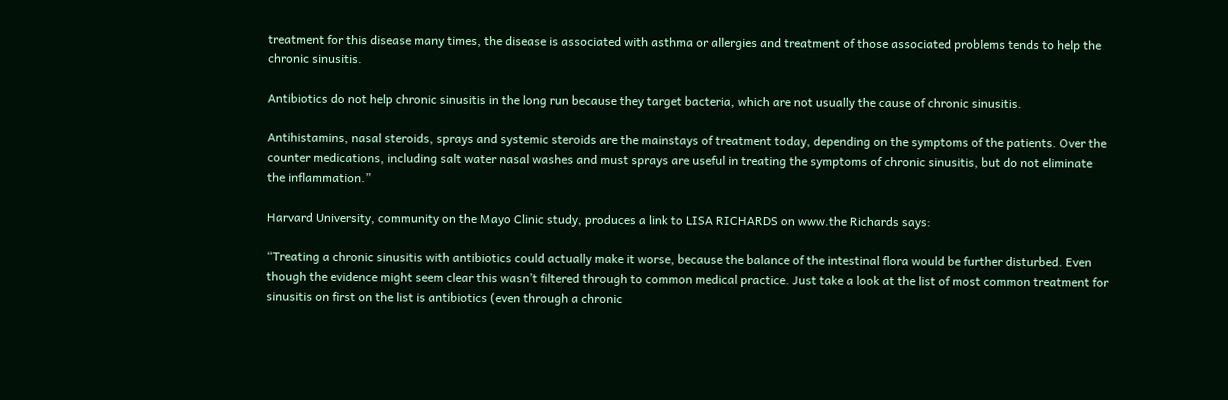treatment for this disease many times, the disease is associated with asthma or allergies and treatment of those associated problems tends to help the chronic sinusitis.

Antibiotics do not help chronic sinusitis in the long run because they target bacteria, which are not usually the cause of chronic sinusitis.

Antihistamins, nasal steroids, sprays and systemic steroids are the mainstays of treatment today, depending on the symptoms of the patients. Over the counter medications, including salt water nasal washes and must sprays are useful in treating the symptoms of chronic sinusitis, but do not eliminate the inflammation.”

Harvard University, community on the Mayo Clinic study, produces a link to LISA RICHARDS on www.the Richards says:

“Treating a chronic sinusitis with antibiotics could actually make it worse, because the balance of the intestinal flora would be further disturbed. Even though the evidence might seem clear this wasn’t filtered through to common medical practice. Just take a look at the list of most common treatment for sinusitis on first on the list is antibiotics (even through a chronic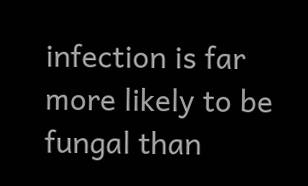infection is far more likely to be fungal than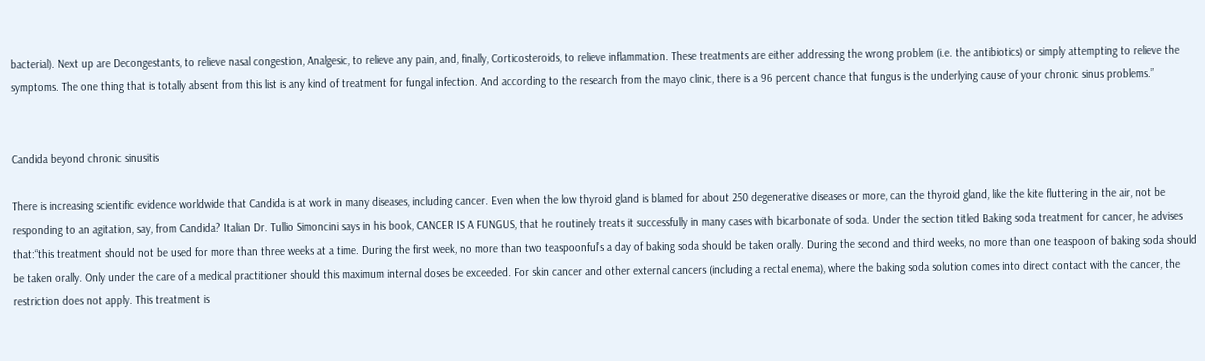bacterial). Next up are Decongestants, to relieve nasal congestion, Analgesic, to relieve any pain, and, finally, Corticosteroids, to relieve inflammation. These treatments are either addressing the wrong problem (i.e. the antibiotics) or simply attempting to relieve the symptoms. The one thing that is totally absent from this list is any kind of treatment for fungal infection. And according to the research from the mayo clinic, there is a 96 percent chance that fungus is the underlying cause of your chronic sinus problems.”


Candida beyond chronic sinusitis

There is increasing scientific evidence worldwide that Candida is at work in many diseases, including cancer. Even when the low thyroid gland is blamed for about 250 degenerative diseases or more, can the thyroid gland, like the kite fluttering in the air, not be responding to an agitation, say, from Candida? Italian Dr. Tullio Simoncini says in his book, CANCER IS A FUNGUS, that he routinely treats it successfully in many cases with bicarbonate of soda. Under the section titled Baking soda treatment for cancer, he advises that:“this treatment should not be used for more than three weeks at a time. During the first week, no more than two teaspoonful’s a day of baking soda should be taken orally. During the second and third weeks, no more than one teaspoon of baking soda should be taken orally. Only under the care of a medical practitioner should this maximum internal doses be exceeded. For skin cancer and other external cancers (including a rectal enema), where the baking soda solution comes into direct contact with the cancer, the restriction does not apply. This treatment is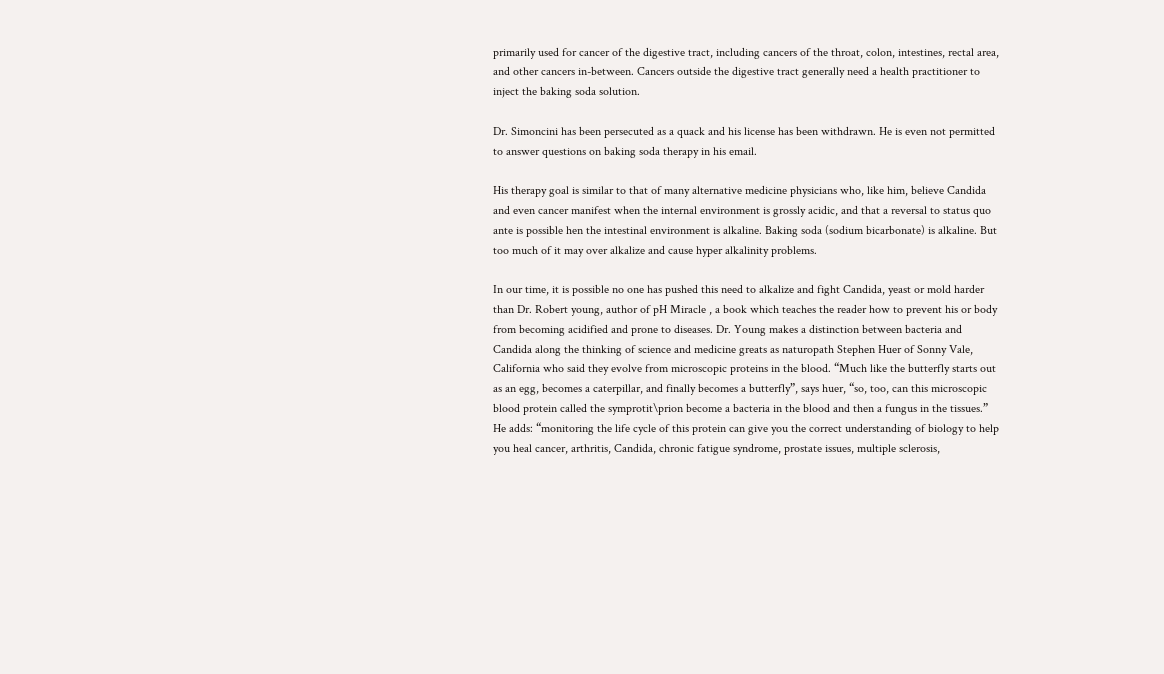primarily used for cancer of the digestive tract, including cancers of the throat, colon, intestines, rectal area, and other cancers in-between. Cancers outside the digestive tract generally need a health practitioner to inject the baking soda solution.

Dr. Simoncini has been persecuted as a quack and his license has been withdrawn. He is even not permitted to answer questions on baking soda therapy in his email.

His therapy goal is similar to that of many alternative medicine physicians who, like him, believe Candida and even cancer manifest when the internal environment is grossly acidic, and that a reversal to status quo ante is possible hen the intestinal environment is alkaline. Baking soda (sodium bicarbonate) is alkaline. But too much of it may over alkalize and cause hyper alkalinity problems.

In our time, it is possible no one has pushed this need to alkalize and fight Candida, yeast or mold harder than Dr. Robert young, author of pH Miracle , a book which teaches the reader how to prevent his or body from becoming acidified and prone to diseases. Dr. Young makes a distinction between bacteria and Candida along the thinking of science and medicine greats as naturopath Stephen Huer of Sonny Vale, California who said they evolve from microscopic proteins in the blood. “Much like the butterfly starts out as an egg, becomes a caterpillar, and finally becomes a butterfly”, says huer, “so, too, can this microscopic blood protein called the symprotit\prion become a bacteria in the blood and then a fungus in the tissues.” He adds: “monitoring the life cycle of this protein can give you the correct understanding of biology to help you heal cancer, arthritis, Candida, chronic fatigue syndrome, prostate issues, multiple sclerosis,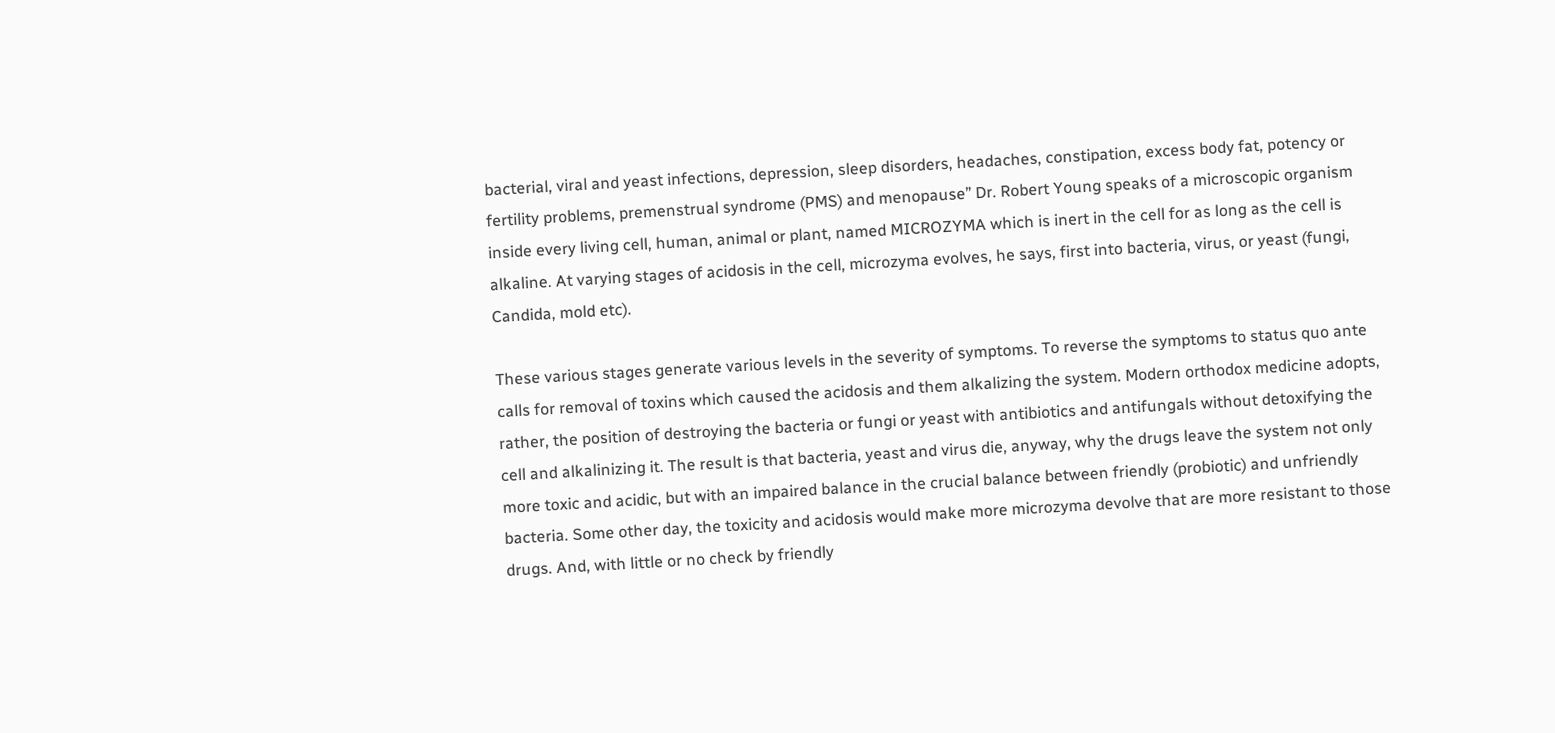bacterial, viral and yeast infections, depression, sleep disorders, headaches, constipation, excess body fat, potency or fertility problems, premenstrual syndrome (PMS) and menopause” Dr. Robert Young speaks of a microscopic organism inside every living cell, human, animal or plant, named MICROZYMA which is inert in the cell for as long as the cell is alkaline. At varying stages of acidosis in the cell, microzyma evolves, he says, first into bacteria, virus, or yeast (fungi, Candida, mold etc).

These various stages generate various levels in the severity of symptoms. To reverse the symptoms to status quo ante calls for removal of toxins which caused the acidosis and them alkalizing the system. Modern orthodox medicine adopts, rather, the position of destroying the bacteria or fungi or yeast with antibiotics and antifungals without detoxifying the cell and alkalinizing it. The result is that bacteria, yeast and virus die, anyway, why the drugs leave the system not only more toxic and acidic, but with an impaired balance in the crucial balance between friendly (probiotic) and unfriendly bacteria. Some other day, the toxicity and acidosis would make more microzyma devolve that are more resistant to those drugs. And, with little or no check by friendly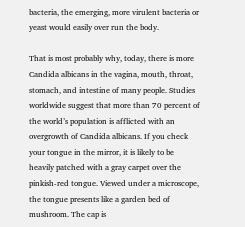bacteria, the emerging, more virulent bacteria or yeast would easily over run the body.

That is most probably why, today, there is more Candida albicans in the vagina, mouth, throat, stomach, and intestine of many people. Studies worldwide suggest that more than 70 percent of the world’s population is afflicted with an overgrowth of Candida albicans. If you check your tongue in the mirror, it is likely to be heavily patched with a gray carpet over the pinkish-red tongue. Viewed under a microscope, the tongue presents like a garden bed of mushroom. The cap is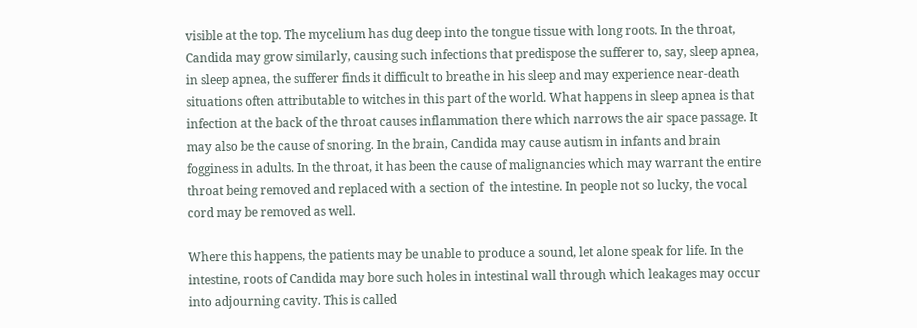visible at the top. The mycelium has dug deep into the tongue tissue with long roots. In the throat, Candida may grow similarly, causing such infections that predispose the sufferer to, say, sleep apnea, in sleep apnea, the sufferer finds it difficult to breathe in his sleep and may experience near-death situations often attributable to witches in this part of the world. What happens in sleep apnea is that infection at the back of the throat causes inflammation there which narrows the air space passage. It may also be the cause of snoring. In the brain, Candida may cause autism in infants and brain fogginess in adults. In the throat, it has been the cause of malignancies which may warrant the entire throat being removed and replaced with a section of  the intestine. In people not so lucky, the vocal cord may be removed as well.

Where this happens, the patients may be unable to produce a sound, let alone speak for life. In the intestine, roots of Candida may bore such holes in intestinal wall through which leakages may occur into adjourning cavity. This is called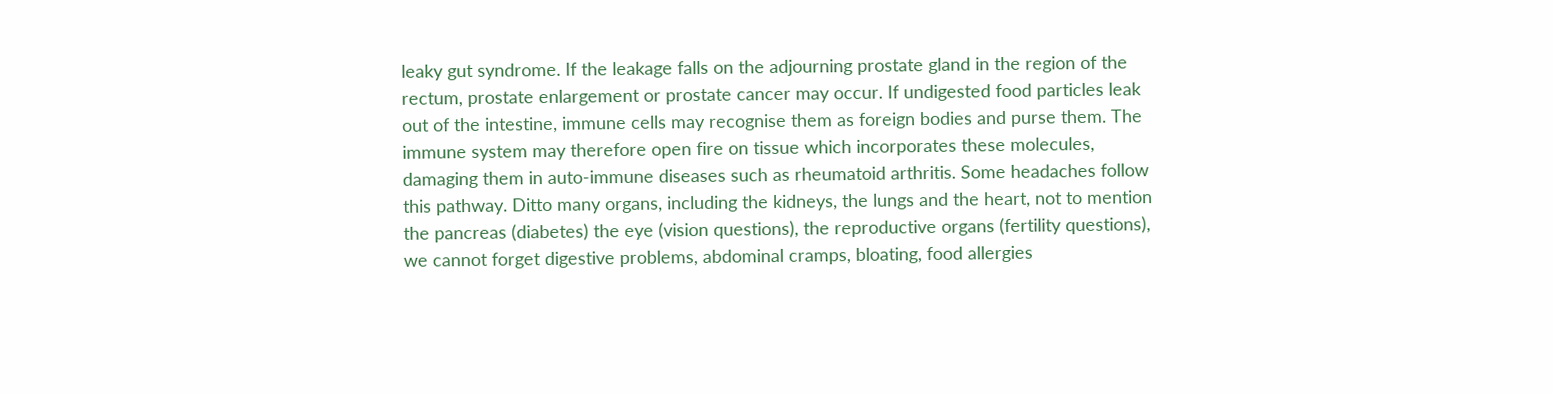leaky gut syndrome. If the leakage falls on the adjourning prostate gland in the region of the rectum, prostate enlargement or prostate cancer may occur. If undigested food particles leak out of the intestine, immune cells may recognise them as foreign bodies and purse them. The immune system may therefore open fire on tissue which incorporates these molecules, damaging them in auto-immune diseases such as rheumatoid arthritis. Some headaches follow this pathway. Ditto many organs, including the kidneys, the lungs and the heart, not to mention the pancreas (diabetes) the eye (vision questions), the reproductive organs (fertility questions), we cannot forget digestive problems, abdominal cramps, bloating, food allergies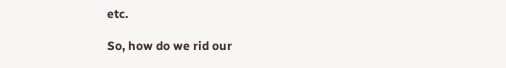etc.

So, how do we rid our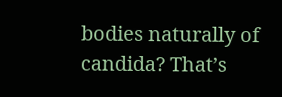bodies naturally of candida? That’s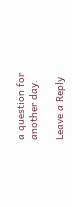a question for another day.

Leave a Reply